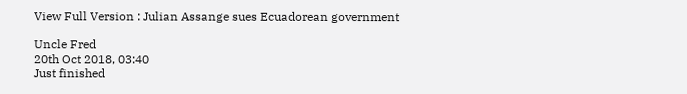View Full Version : Julian Assange sues Ecuadorean government

Uncle Fred
20th Oct 2018, 03:40
Just finished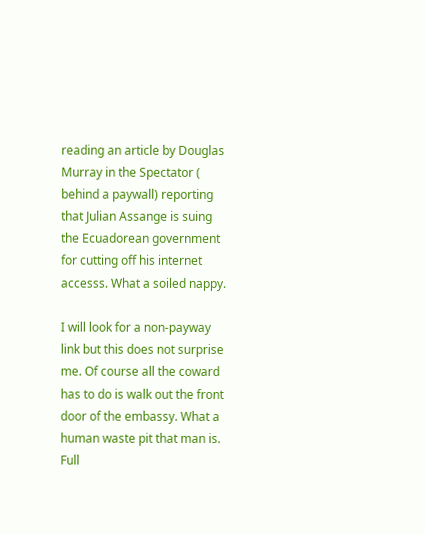reading an article by Douglas Murray in the Spectator ( behind a paywall) reporting that Julian Assange is suing the Ecuadorean government for cutting off his internet accesss. What a soiled nappy.

I will look for a non-payway link but this does not surprise me. Of course all the coward has to do is walk out the front door of the embassy. What a human waste pit that man is. Full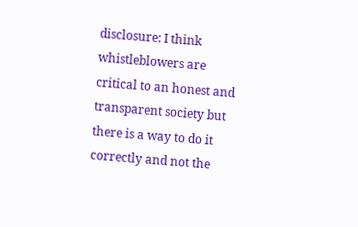disclosure: I think whistleblowers are critical to an honest and transparent society but there is a way to do it correctly and not the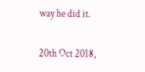way he did it.

20th Oct 2018,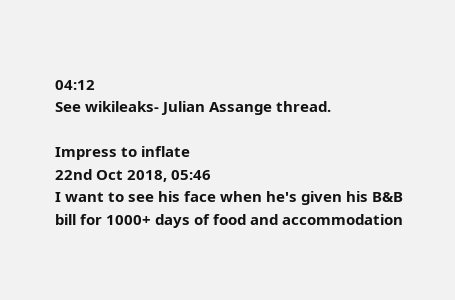04:12
See wikileaks- Julian Assange thread.

Impress to inflate
22nd Oct 2018, 05:46
I want to see his face when he's given his B&B bill for 1000+ days of food and accommodation